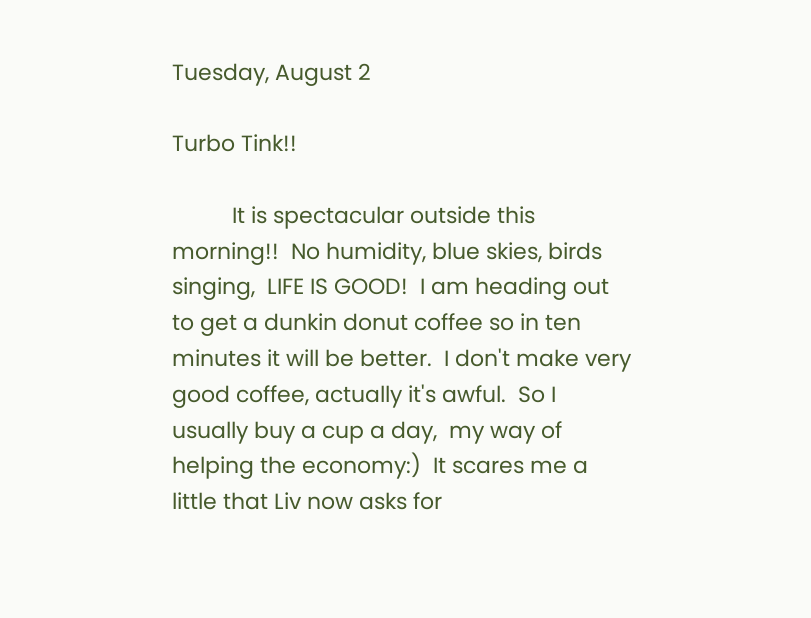Tuesday, August 2

Turbo Tink!!

          It is spectacular outside this morning!!  No humidity, blue skies, birds singing,  LIFE IS GOOD!  I am heading out to get a dunkin donut coffee so in ten minutes it will be better.  I don't make very good coffee, actually it's awful.  So I usually buy a cup a day,  my way of helping the economy:)  It scares me a little that Liv now asks for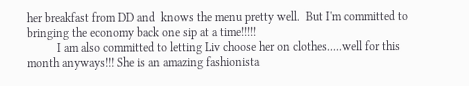her breakfast from DD and  knows the menu pretty well.  But I'm committed to bringing the economy back one sip at a time!!!!!
          I am also committed to letting Liv choose her on clothes.....well for this month anyways!!! She is an amazing fashionista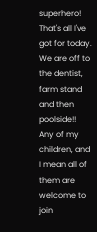superhero!  That's all I've got for today.  We are off to the dentist, farm stand and then poolside!!  Any of my children, and I mean all of them are welcome to join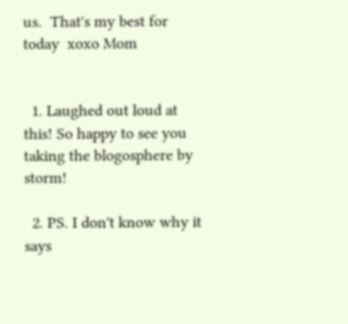us.  That's my best for today  xoxo Mom


  1. Laughed out loud at this! So happy to see you taking the blogosphere by storm!

  2. PS. I don't know why it says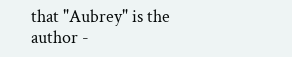that "Aubrey" is the author -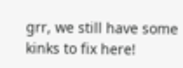grr, we still have some kinks to fix here!